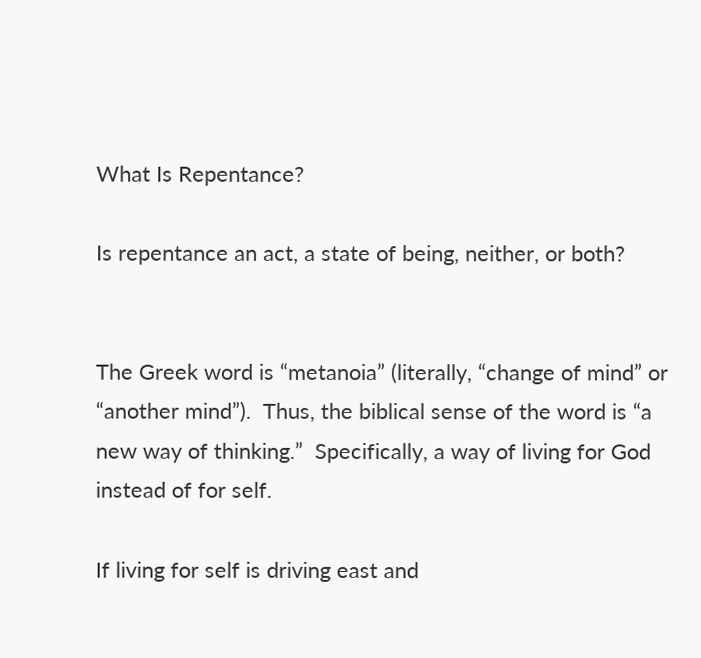What Is Repentance?

Is repentance an act, a state of being, neither, or both?


The Greek word is “metanoia” (literally, “change of mind” or “another mind”).  Thus, the biblical sense of the word is “a new way of thinking.”  Specifically, a way of living for God instead of for self.

If living for self is driving east and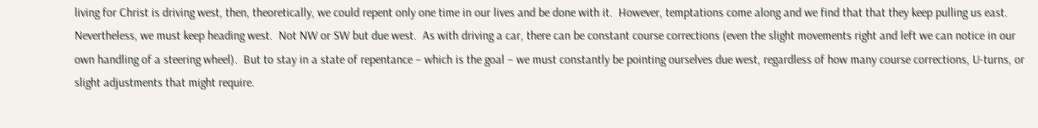living for Christ is driving west, then, theoretically, we could repent only one time in our lives and be done with it.  However, temptations come along and we find that that they keep pulling us east.  Nevertheless, we must keep heading west.  Not NW or SW but due west.  As with driving a car, there can be constant course corrections (even the slight movements right and left we can notice in our own handling of a steering wheel).  But to stay in a state of repentance – which is the goal – we must constantly be pointing ourselves due west, regardless of how many course corrections, U-turns, or slight adjustments that might require.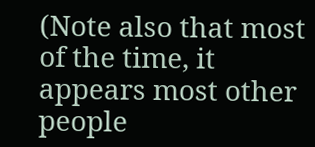(Note also that most of the time, it appears most other people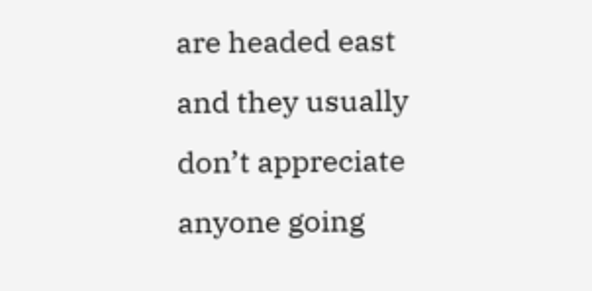are headed east and they usually don’t appreciate anyone going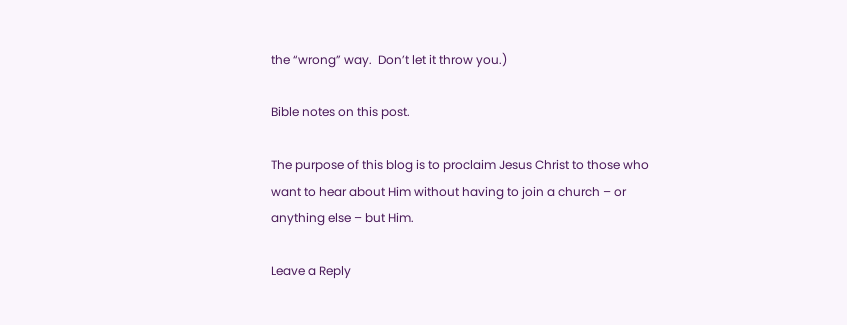the “wrong” way.  Don’t let it throw you.)

Bible notes on this post.

The purpose of this blog is to proclaim Jesus Christ to those who want to hear about Him without having to join a church – or anything else – but Him.

Leave a Reply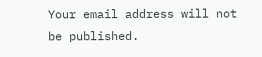Your email address will not be published.